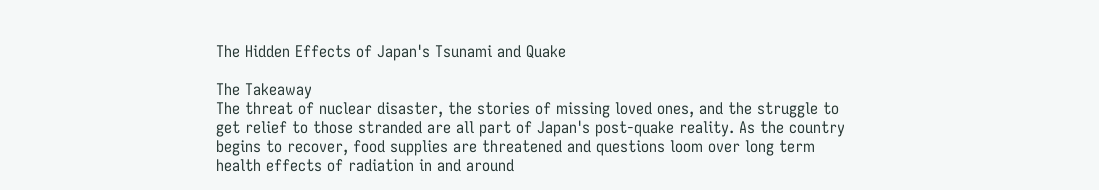The Hidden Effects of Japan's Tsunami and Quake

The Takeaway
The threat of nuclear disaster, the stories of missing loved ones, and the struggle to get relief to those stranded are all part of Japan's post-quake reality. As the country begins to recover, food supplies are threatened and questions loom over long term health effects of radiation in and around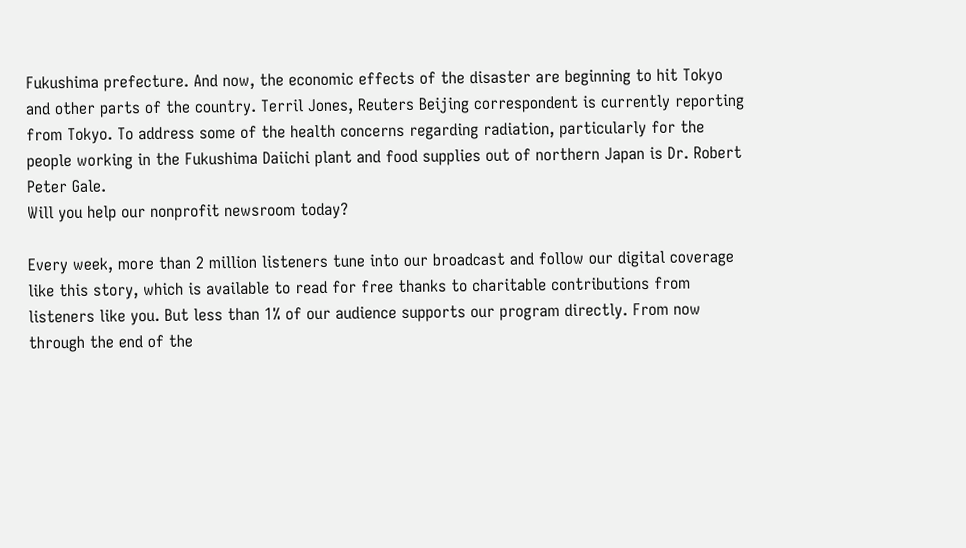Fukushima prefecture. And now, the economic effects of the disaster are beginning to hit Tokyo and other parts of the country. Terril Jones, Reuters Beijing correspondent is currently reporting from Tokyo. To address some of the health concerns regarding radiation, particularly for the people working in the Fukushima Daiichi plant and food supplies out of northern Japan is Dr. Robert Peter Gale.
Will you help our nonprofit newsroom today?

Every week, more than 2 million listeners tune into our broadcast and follow our digital coverage like this story, which is available to read for free thanks to charitable contributions from listeners like you. But less than 1% of our audience supports our program directly. From now through the end of the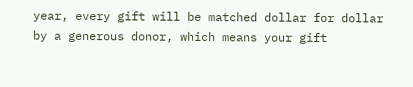year, every gift will be matched dollar for dollar by a generous donor, which means your gift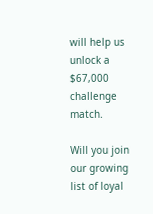will help us unlock a $67,000 challenge match.

Will you join our growing list of loyal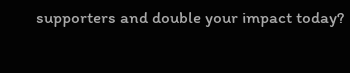supporters and double your impact today?